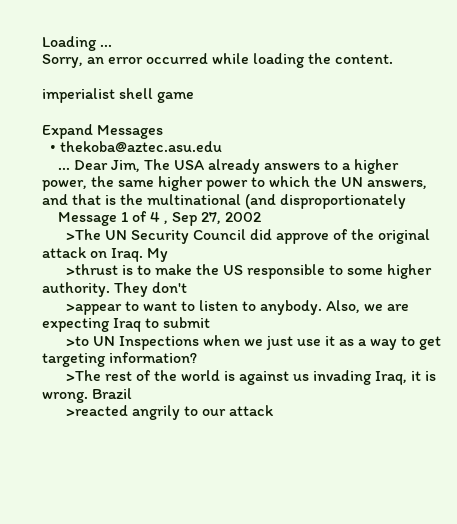Loading ...
Sorry, an error occurred while loading the content.

imperialist shell game

Expand Messages
  • thekoba@aztec.asu.edu
    ... Dear Jim, The USA already answers to a higher power, the same higher power to which the UN answers, and that is the multinational (and disproportionately
    Message 1 of 4 , Sep 27, 2002
      >The UN Security Council did approve of the original attack on Iraq. My
      >thrust is to make the US responsible to some higher authority. They don't
      >appear to want to listen to anybody. Also, we are expecting Iraq to submit
      >to UN Inspections when we just use it as a way to get targeting information?
      >The rest of the world is against us invading Iraq, it is wrong. Brazil
      >reacted angrily to our attack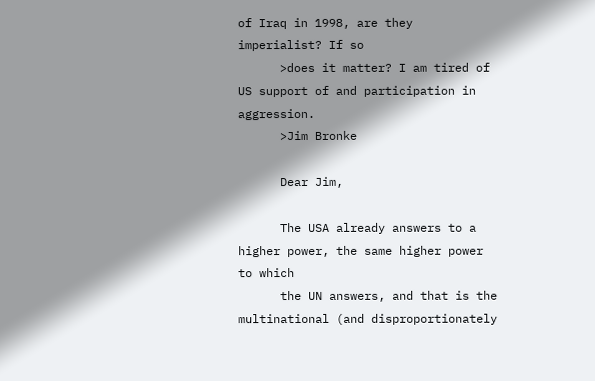of Iraq in 1998, are they imperialist? If so
      >does it matter? I am tired of US support of and participation in aggression.
      >Jim Bronke

      Dear Jim,

      The USA already answers to a higher power, the same higher power to which
      the UN answers, and that is the multinational (and disproportionately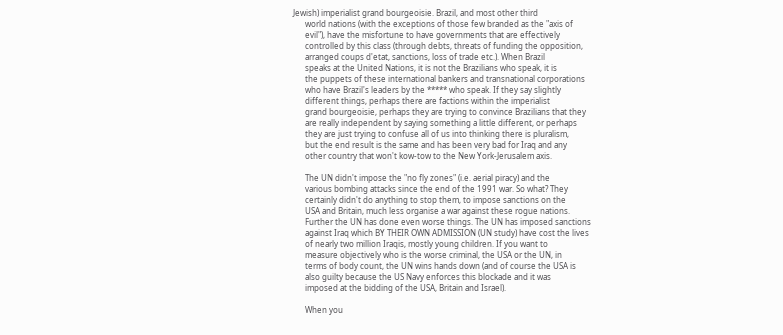Jewish) imperialist grand bourgeoisie. Brazil, and most other third
      world nations (with the exceptions of those few branded as the "axis of
      evil"), have the misfortune to have governments that are effectively
      controlled by this class (through debts, threats of funding the opposition,
      arranged coups d'etat, sanctions, loss of trade etc.). When Brazil
      speaks at the United Nations, it is not the Brazilians who speak, it is
      the puppets of these international bankers and transnational corporations
      who have Brazil's leaders by the ***** who speak. If they say slightly
      different things, perhaps there are factions within the imperialist
      grand bourgeoisie, perhaps they are trying to convince Brazilians that they
      are really independent by saying something a little different, or perhaps
      they are just trying to confuse all of us into thinking there is pluralism,
      but the end result is the same and has been very bad for Iraq and any
      other country that won't kow-tow to the New York-Jerusalem axis.

      The UN didn't impose the "no fly zones" (i.e. aerial piracy) and the
      various bombing attacks since the end of the 1991 war. So what? They
      certainly didn't do anything to stop them, to impose sanctions on the
      USA and Britain, much less organise a war against these rogue nations.
      Further the UN has done even worse things. The UN has imposed sanctions
      against Iraq which BY THEIR OWN ADMISSION (UN study) have cost the lives
      of nearly two million Iraqis, mostly young children. If you want to
      measure objectively who is the worse criminal, the USA or the UN, in
      terms of body count, the UN wins hands down (and of course the USA is
      also guilty because the US Navy enforces this blockade and it was
      imposed at the bidding of the USA, Britain and Israel).

      When you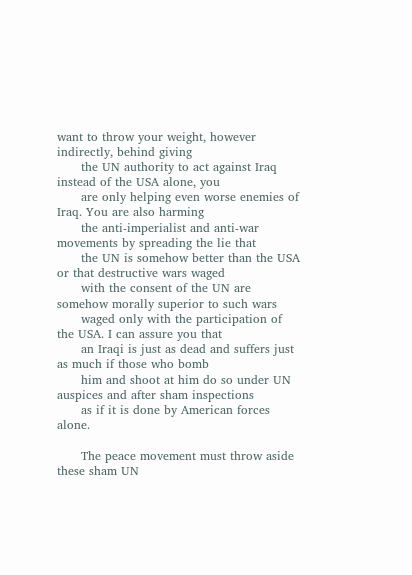want to throw your weight, however indirectly, behind giving
      the UN authority to act against Iraq instead of the USA alone, you
      are only helping even worse enemies of Iraq. You are also harming
      the anti-imperialist and anti-war movements by spreading the lie that
      the UN is somehow better than the USA or that destructive wars waged
      with the consent of the UN are somehow morally superior to such wars
      waged only with the participation of the USA. I can assure you that
      an Iraqi is just as dead and suffers just as much if those who bomb
      him and shoot at him do so under UN auspices and after sham inspections
      as if it is done by American forces alone.

      The peace movement must throw aside these sham UN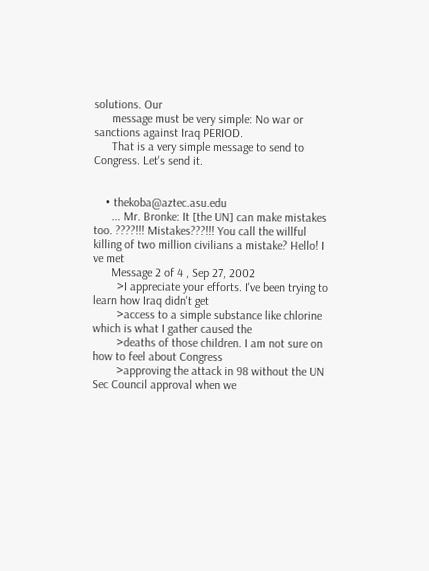solutions. Our
      message must be very simple: No war or sanctions against Iraq PERIOD.
      That is a very simple message to send to Congress. Let's send it.


    • thekoba@aztec.asu.edu
      ... Mr. Bronke: It [the UN] can make mistakes too. ????!!! Mistakes???!!! You call the willful killing of two million civilians a mistake? Hello! I ve met
      Message 2 of 4 , Sep 27, 2002
        >I appreciate your efforts. I've been trying to learn how Iraq didn't get
        >access to a simple substance like chlorine which is what I gather caused the
        >deaths of those children. I am not sure on how to feel about Congress
        >approving the attack in 98 without the UN Sec Council approval when we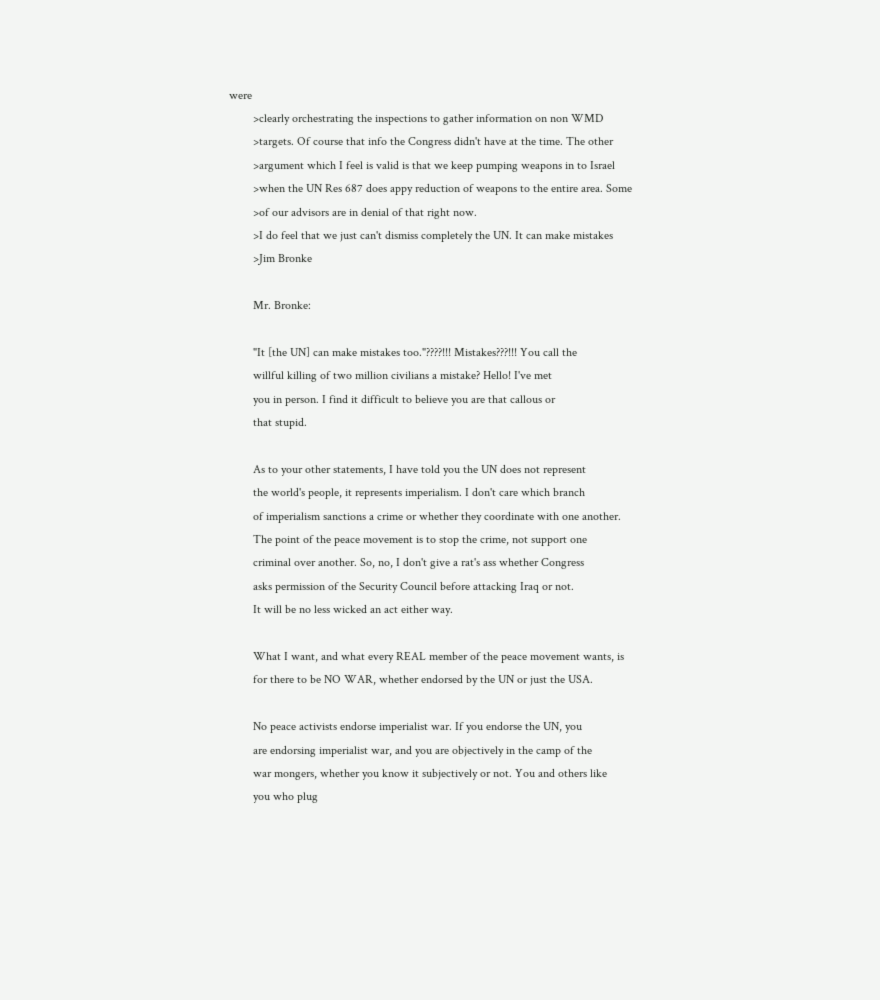were
        >clearly orchestrating the inspections to gather information on non WMD
        >targets. Of course that info the Congress didn't have at the time. The other
        >argument which I feel is valid is that we keep pumping weapons in to Israel
        >when the UN Res 687 does appy reduction of weapons to the entire area. Some
        >of our advisors are in denial of that right now.
        >I do feel that we just can't dismiss completely the UN. It can make mistakes
        >Jim Bronke

        Mr. Bronke:

        "It [the UN] can make mistakes too."????!!! Mistakes???!!! You call the
        willful killing of two million civilians a mistake? Hello! I've met
        you in person. I find it difficult to believe you are that callous or
        that stupid.

        As to your other statements, I have told you the UN does not represent
        the world's people, it represents imperialism. I don't care which branch
        of imperialism sanctions a crime or whether they coordinate with one another.
        The point of the peace movement is to stop the crime, not support one
        criminal over another. So, no, I don't give a rat's ass whether Congress
        asks permission of the Security Council before attacking Iraq or not.
        It will be no less wicked an act either way.

        What I want, and what every REAL member of the peace movement wants, is
        for there to be NO WAR, whether endorsed by the UN or just the USA.

        No peace activists endorse imperialist war. If you endorse the UN, you
        are endorsing imperialist war, and you are objectively in the camp of the
        war mongers, whether you know it subjectively or not. You and others like
        you who plug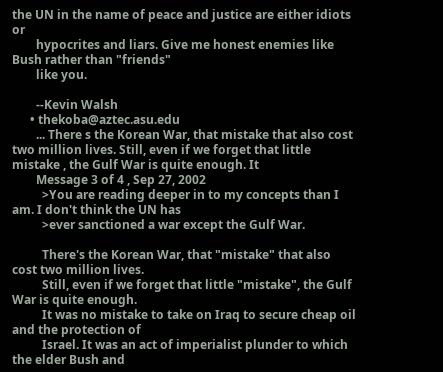the UN in the name of peace and justice are either idiots or
        hypocrites and liars. Give me honest enemies like Bush rather than "friends"
        like you.

        --Kevin Walsh
      • thekoba@aztec.asu.edu
        ... There s the Korean War, that mistake that also cost two million lives. Still, even if we forget that little mistake , the Gulf War is quite enough. It
        Message 3 of 4 , Sep 27, 2002
          >You are reading deeper in to my concepts than I am. I don't think the UN has
          >ever sanctioned a war except the Gulf War.

          There's the Korean War, that "mistake" that also cost two million lives.
          Still, even if we forget that little "mistake", the Gulf War is quite enough.
          It was no mistake to take on Iraq to secure cheap oil and the protection of
          Israel. It was an act of imperialist plunder to which the elder Bush and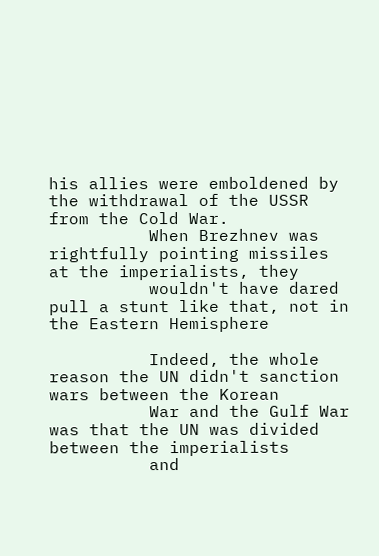his allies were emboldened by the withdrawal of the USSR from the Cold War.
          When Brezhnev was rightfully pointing missiles at the imperialists, they
          wouldn't have dared pull a stunt like that, not in the Eastern Hemisphere

          Indeed, the whole reason the UN didn't sanction wars between the Korean
          War and the Gulf War was that the UN was divided between the imperialists
          and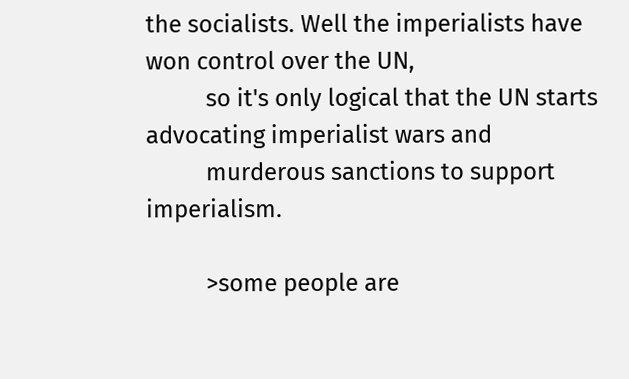the socialists. Well the imperialists have won control over the UN,
          so it's only logical that the UN starts advocating imperialist wars and
          murderous sanctions to support imperialism.

          >some people are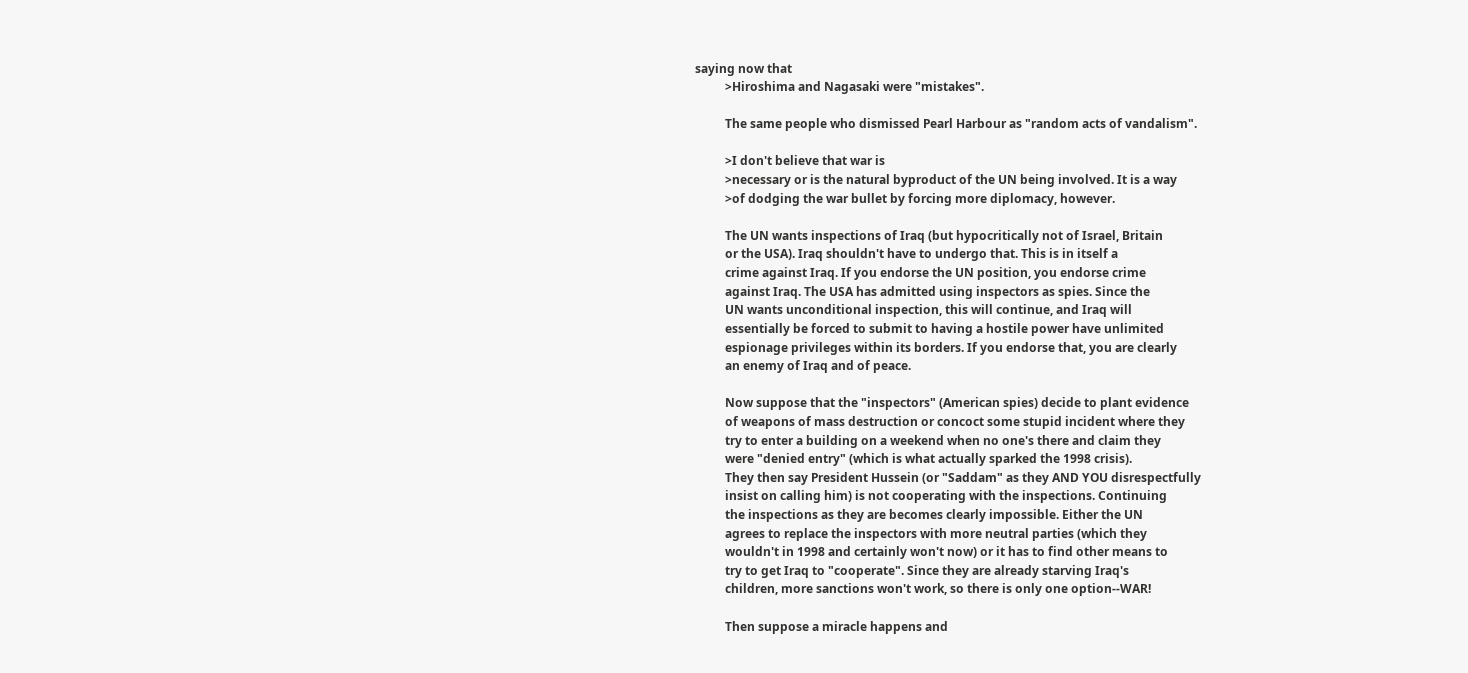saying now that
          >Hiroshima and Nagasaki were "mistakes".

          The same people who dismissed Pearl Harbour as "random acts of vandalism".

          >I don't believe that war is
          >necessary or is the natural byproduct of the UN being involved. It is a way
          >of dodging the war bullet by forcing more diplomacy, however.

          The UN wants inspections of Iraq (but hypocritically not of Israel, Britain
          or the USA). Iraq shouldn't have to undergo that. This is in itself a
          crime against Iraq. If you endorse the UN position, you endorse crime
          against Iraq. The USA has admitted using inspectors as spies. Since the
          UN wants unconditional inspection, this will continue, and Iraq will
          essentially be forced to submit to having a hostile power have unlimited
          espionage privileges within its borders. If you endorse that, you are clearly
          an enemy of Iraq and of peace.

          Now suppose that the "inspectors" (American spies) decide to plant evidence
          of weapons of mass destruction or concoct some stupid incident where they
          try to enter a building on a weekend when no one's there and claim they
          were "denied entry" (which is what actually sparked the 1998 crisis).
          They then say President Hussein (or "Saddam" as they AND YOU disrespectfully
          insist on calling him) is not cooperating with the inspections. Continuing
          the inspections as they are becomes clearly impossible. Either the UN
          agrees to replace the inspectors with more neutral parties (which they
          wouldn't in 1998 and certainly won't now) or it has to find other means to
          try to get Iraq to "cooperate". Since they are already starving Iraq's
          children, more sanctions won't work, so there is only one option--WAR!

          Then suppose a miracle happens and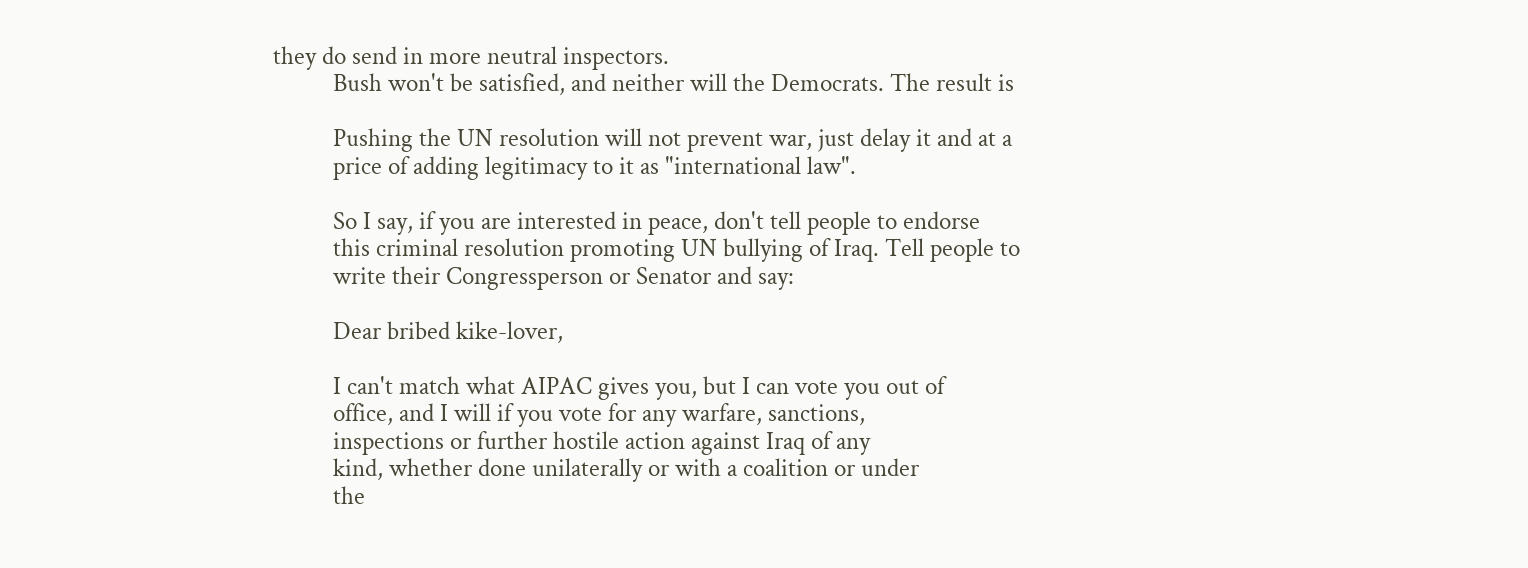they do send in more neutral inspectors.
          Bush won't be satisfied, and neither will the Democrats. The result is

          Pushing the UN resolution will not prevent war, just delay it and at a
          price of adding legitimacy to it as "international law".

          So I say, if you are interested in peace, don't tell people to endorse
          this criminal resolution promoting UN bullying of Iraq. Tell people to
          write their Congressperson or Senator and say:

          Dear bribed kike-lover,

          I can't match what AIPAC gives you, but I can vote you out of
          office, and I will if you vote for any warfare, sanctions,
          inspections or further hostile action against Iraq of any
          kind, whether done unilaterally or with a coalition or under
          the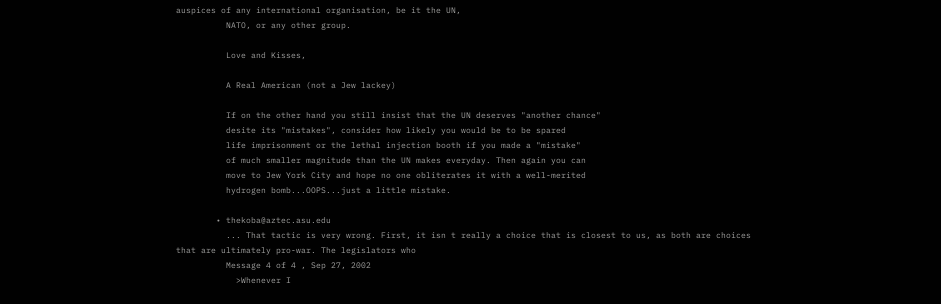auspices of any international organisation, be it the UN,
          NATO, or any other group.

          Love and Kisses,

          A Real American (not a Jew lackey)

          If on the other hand you still insist that the UN deserves "another chance"
          desite its "mistakes", consider how likely you would be to be spared
          life imprisonment or the lethal injection booth if you made a "mistake"
          of much smaller magnitude than the UN makes everyday. Then again you can
          move to Jew York City and hope no one obliterates it with a well-merited
          hydrogen bomb...OOPS...just a little mistake.

        • thekoba@aztec.asu.edu
          ... That tactic is very wrong. First, it isn t really a choice that is closest to us, as both are choices that are ultimately pro-war. The legislators who
          Message 4 of 4 , Sep 27, 2002
            >Whenever I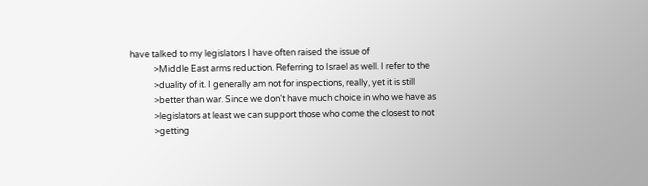have talked to my legislators I have often raised the issue of
            >Middle East arms reduction. Referring to Israel as well. I refer to the
            >duality of it. I generally am not for inspections, really, yet it is still
            >better than war. Since we don't have much choice in who we have as
            >legislators at least we can support those who come the closest to not
            >getting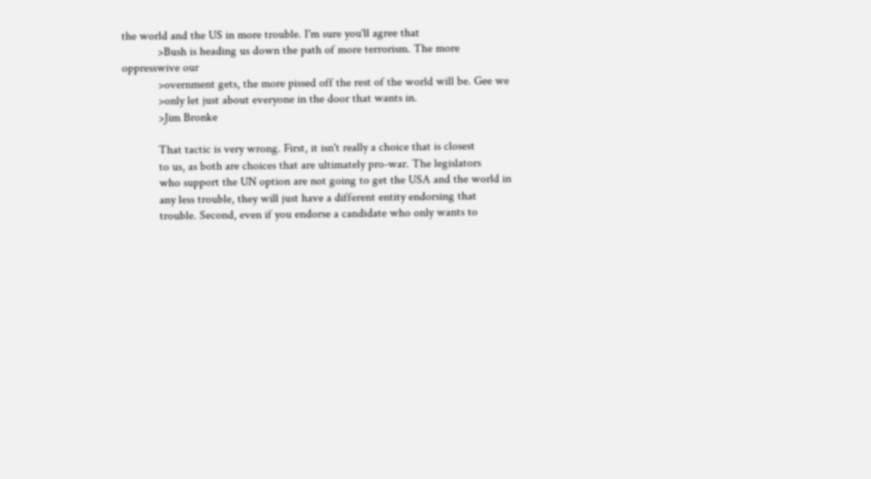the world and the US in more trouble. I'm sure you'll agree that
            >Bush is heading us down the path of more terrorism. The more oppresswive our
            >overnment gets, the more pissed off the rest of the world will be. Gee we
            >only let just about everyone in the door that wants in.
            >Jim Bronke

            That tactic is very wrong. First, it isn't really a choice that is closest
            to us, as both are choices that are ultimately pro-war. The legislators
            who support the UN option are not going to get the USA and the world in
            any less trouble, they will just have a different entity endorsing that
            trouble. Second, even if you endorse a candidate who only wants to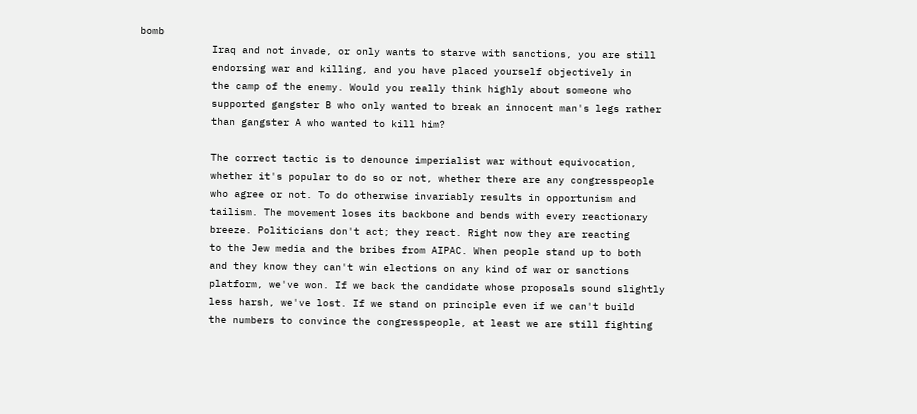bomb
            Iraq and not invade, or only wants to starve with sanctions, you are still
            endorsing war and killing, and you have placed yourself objectively in
            the camp of the enemy. Would you really think highly about someone who
            supported gangster B who only wanted to break an innocent man's legs rather
            than gangster A who wanted to kill him?

            The correct tactic is to denounce imperialist war without equivocation,
            whether it's popular to do so or not, whether there are any congresspeople
            who agree or not. To do otherwise invariably results in opportunism and
            tailism. The movement loses its backbone and bends with every reactionary
            breeze. Politicians don't act; they react. Right now they are reacting
            to the Jew media and the bribes from AIPAC. When people stand up to both
            and they know they can't win elections on any kind of war or sanctions
            platform, we've won. If we back the candidate whose proposals sound slightly
            less harsh, we've lost. If we stand on principle even if we can't build
            the numbers to convince the congresspeople, at least we are still fighting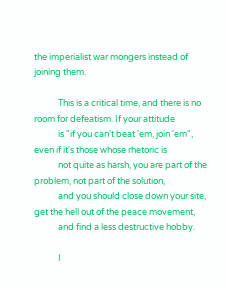the imperialist war mongers instead of joining them.

            This is a critical time, and there is no room for defeatism. If your attitude
            is "if you can't beat 'em, join 'em", even if it's those whose rhetoric is
            not quite as harsh, you are part of the problem, not part of the solution,
            and you should close down your site, get the hell out of the peace movement,
            and find a less destructive hobby.

            I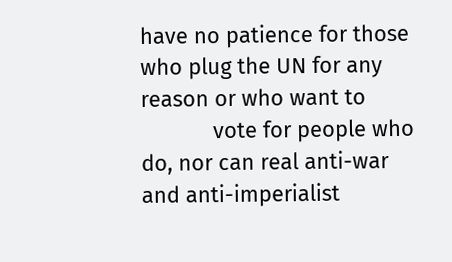have no patience for those who plug the UN for any reason or who want to
            vote for people who do, nor can real anti-war and anti-imperialist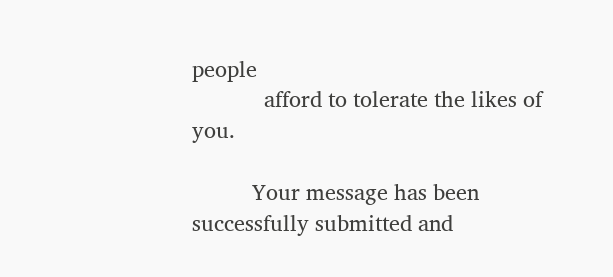people
            afford to tolerate the likes of you.

          Your message has been successfully submitted and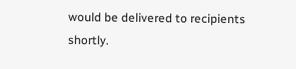would be delivered to recipients shortly.